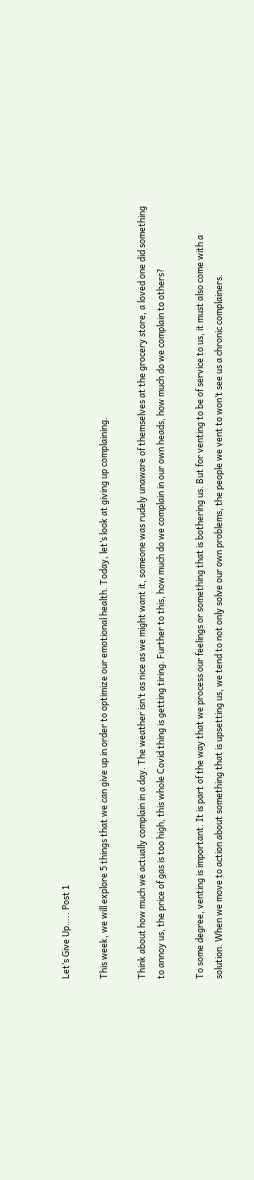Let’s Give Up….. Post 1

This week, we will explore 5 things that we can give up in order to optimize our emotional health. Today, let’s look at giving up complaining.

Think about how much we actually complain in a day. The weather isn’t as nice as we might want it, someone was rudely unaware of themselves at the grocery store, a loved one did something to annoy us, the price of gas is too high, this whole Covid thing is getting tiring. Further to this, how much do we complain in our own heads, how much do we complain to others?

To some degree, venting is important. It is part of the way that we process our feelings or something that is bothering us. But for venting to be of service to us, it must also come with a solution. When we move to action about something that is upsetting us, we tend to not only solve our own problems, the people we vent to won’t see us a chronic complainers.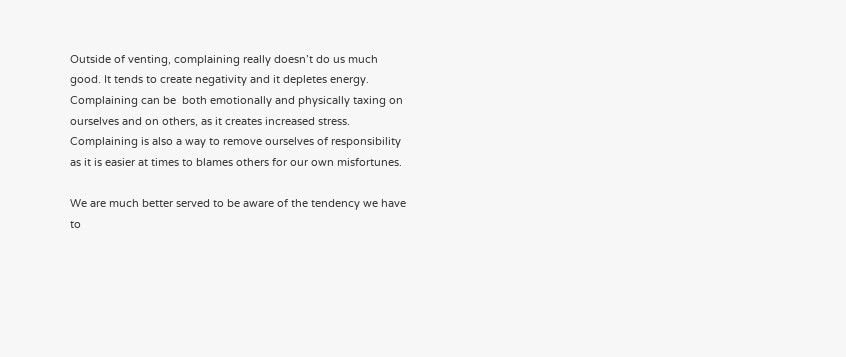Outside of venting, complaining really doesn’t do us much good. It tends to create negativity and it depletes energy. Complaining can be  both emotionally and physically taxing on ourselves and on others, as it creates increased stress. Complaining is also a way to remove ourselves of responsibility as it is easier at times to blames others for our own misfortunes.

We are much better served to be aware of the tendency we have to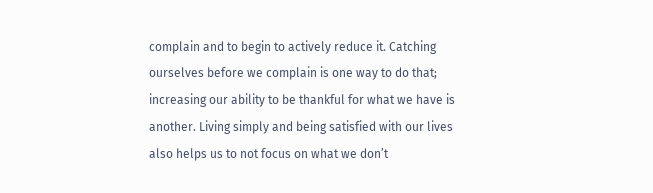complain and to begin to actively reduce it. Catching ourselves before we complain is one way to do that; increasing our ability to be thankful for what we have is another. Living simply and being satisfied with our lives also helps us to not focus on what we don’t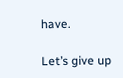have.

Let’s give up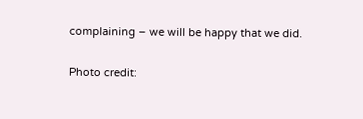complaining – we will be happy that we did.

Photo credit: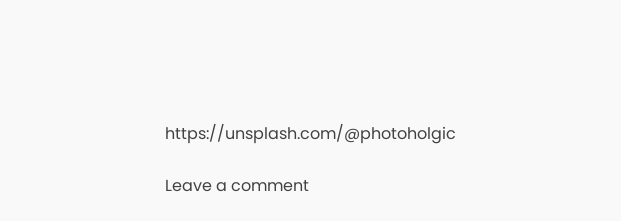https://unsplash.com/@photoholgic

Leave a comment